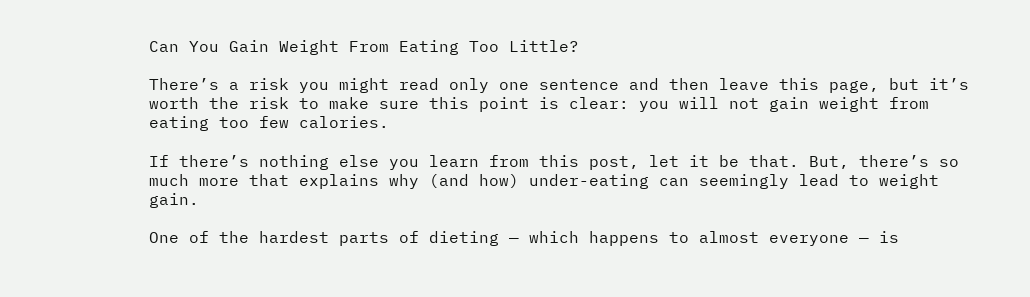Can You Gain Weight From Eating Too Little?

There’s a risk you might read only one sentence and then leave this page, but it’s worth the risk to make sure this point is clear: you will not gain weight from eating too few calories.

If there’s nothing else you learn from this post, let it be that. But, there’s so much more that explains why (and how) under-eating can seemingly lead to weight gain.

One of the hardest parts of dieting — which happens to almost everyone — is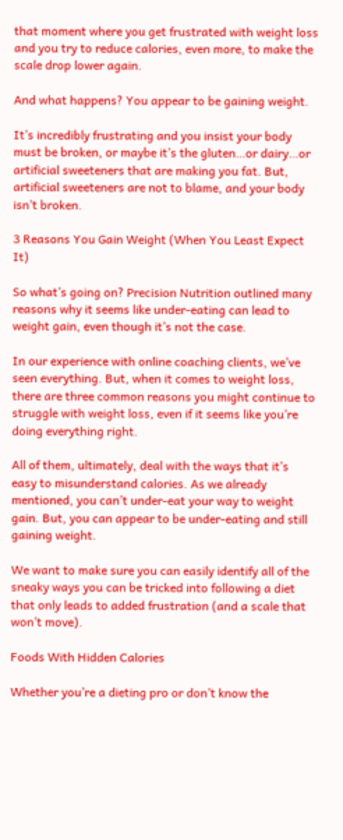that moment where you get frustrated with weight loss and you try to reduce calories, even more, to make the scale drop lower again.

And what happens? You appear to be gaining weight.

It’s incredibly frustrating and you insist your body must be broken, or maybe it’s the gluten…or dairy…or artificial sweeteners that are making you fat. But, artificial sweeteners are not to blame, and your body isn’t broken.

3 Reasons You Gain Weight (When You Least Expect It)

So what’s going on? Precision Nutrition outlined many reasons why it seems like under-eating can lead to weight gain, even though it’s not the case.

In our experience with online coaching clients, we’ve seen everything. But, when it comes to weight loss, there are three common reasons you might continue to struggle with weight loss, even if it seems like you’re doing everything right.

All of them, ultimately, deal with the ways that it’s easy to misunderstand calories. As we already mentioned, you can’t under-eat your way to weight gain. But, you can appear to be under-eating and still gaining weight.

We want to make sure you can easily identify all of the sneaky ways you can be tricked into following a diet that only leads to added frustration (and a scale that won’t move).

Foods With Hidden Calories

Whether you’re a dieting pro or don’t know the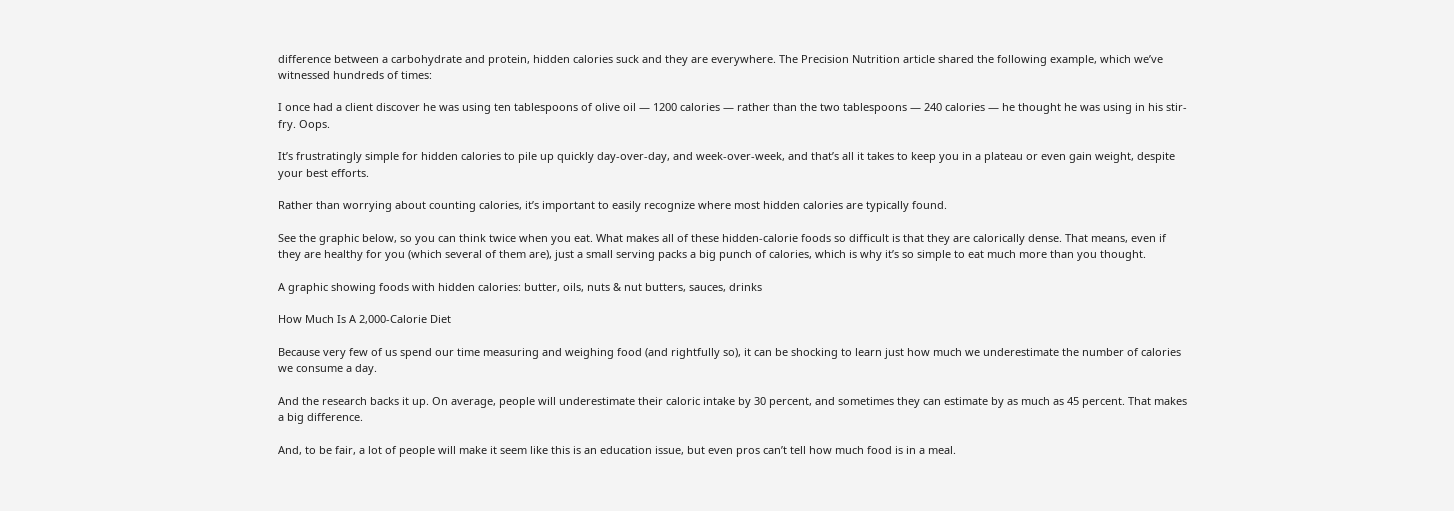difference between a carbohydrate and protein, hidden calories suck and they are everywhere. The Precision Nutrition article shared the following example, which we’ve witnessed hundreds of times:

I once had a client discover he was using ten tablespoons of olive oil — 1200 calories — rather than the two tablespoons — 240 calories — he thought he was using in his stir-fry. Oops.

It’s frustratingly simple for hidden calories to pile up quickly day-over-day, and week-over-week, and that’s all it takes to keep you in a plateau or even gain weight, despite your best efforts.

Rather than worrying about counting calories, it’s important to easily recognize where most hidden calories are typically found.

See the graphic below, so you can think twice when you eat. What makes all of these hidden-calorie foods so difficult is that they are calorically dense. That means, even if they are healthy for you (which several of them are), just a small serving packs a big punch of calories, which is why it’s so simple to eat much more than you thought.

A graphic showing foods with hidden calories: butter, oils, nuts & nut butters, sauces, drinks

How Much Is A 2,000-Calorie Diet

Because very few of us spend our time measuring and weighing food (and rightfully so), it can be shocking to learn just how much we underestimate the number of calories we consume a day.

And the research backs it up. On average, people will underestimate their caloric intake by 30 percent, and sometimes they can estimate by as much as 45 percent. That makes a big difference.

And, to be fair, a lot of people will make it seem like this is an education issue, but even pros can’t tell how much food is in a meal.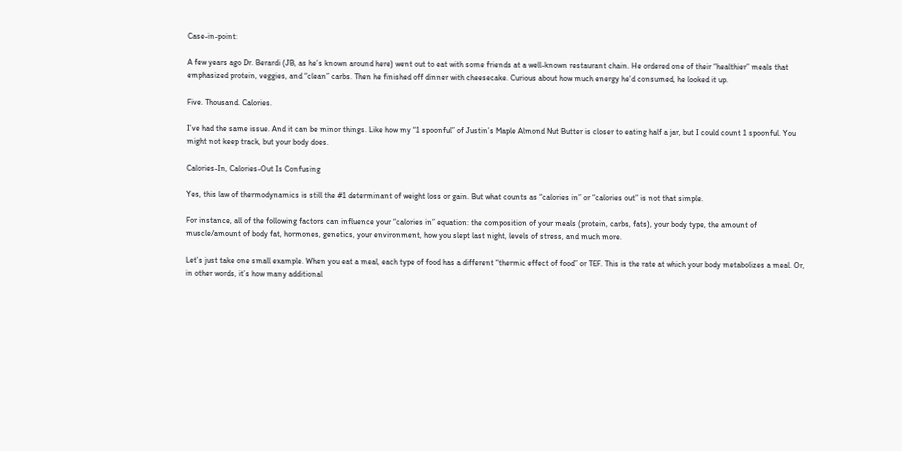Case-in-point:

A few years ago Dr. Berardi (JB, as he’s known around here) went out to eat with some friends at a well-known restaurant chain. He ordered one of their “healthier” meals that emphasized protein, veggies, and “clean” carbs. Then he finished off dinner with cheesecake. Curious about how much energy he’d consumed, he looked it up.

Five. Thousand. Calories.

I’ve had the same issue. And it can be minor things. Like how my “1 spoonful” of Justin’s Maple Almond Nut Butter is closer to eating half a jar, but I could count 1 spoonful. You might not keep track, but your body does.

Calories-In, Calories-Out Is Confusing

Yes, this law of thermodynamics is still the #1 determinant of weight loss or gain. But what counts as “calories in” or “calories out” is not that simple.

For instance, all of the following factors can influence your “calories in” equation: the composition of your meals (protein, carbs, fats), your body type, the amount of muscle/amount of body fat, hormones, genetics, your environment, how you slept last night, levels of stress, and much more.

Let’s just take one small example. When you eat a meal, each type of food has a different “thermic effect of food” or TEF. This is the rate at which your body metabolizes a meal. Or, in other words, it’s how many additional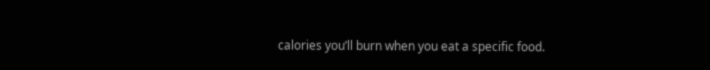calories you’ll burn when you eat a specific food.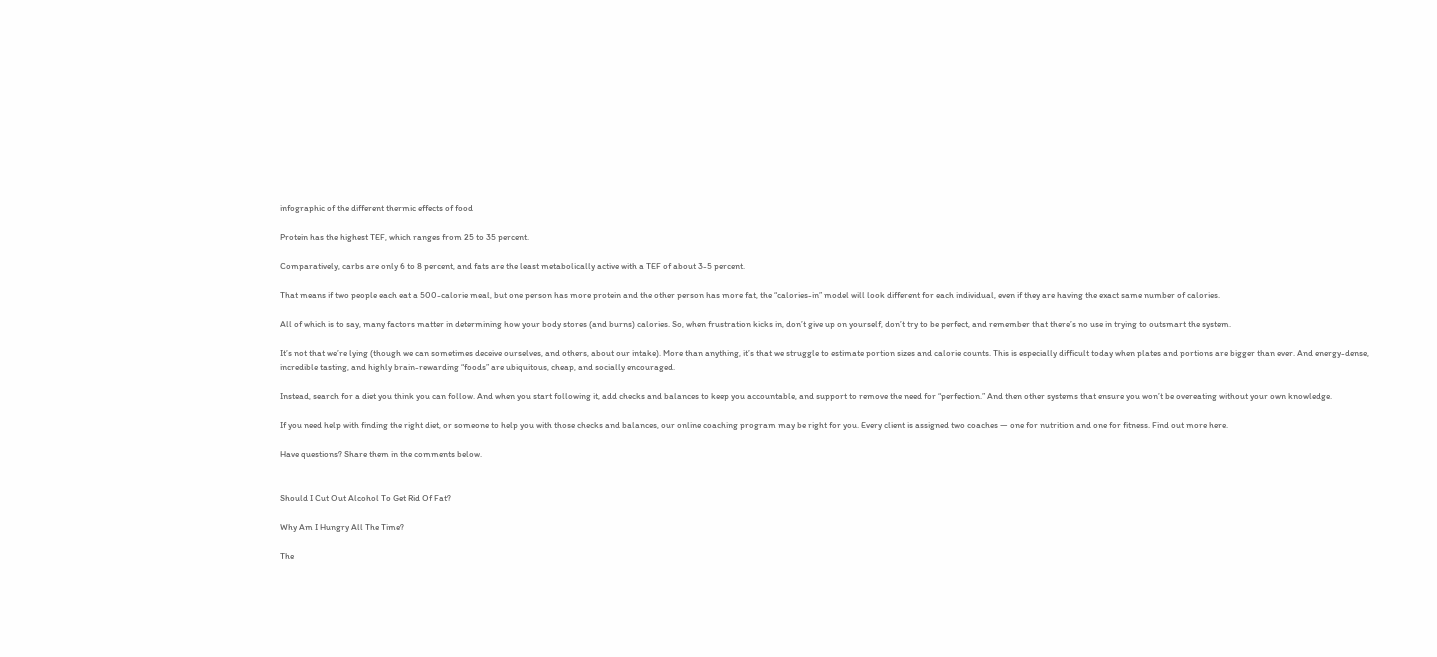infographic of the different thermic effects of food

Protein has the highest TEF, which ranges from 25 to 35 percent.

Comparatively, carbs are only 6 to 8 percent, and fats are the least metabolically active with a TEF of about 3-5 percent.

That means if two people each eat a 500-calorie meal, but one person has more protein and the other person has more fat, the “calories-in” model will look different for each individual, even if they are having the exact same number of calories.

All of which is to say, many factors matter in determining how your body stores (and burns) calories. So, when frustration kicks in, don’t give up on yourself, don’t try to be perfect, and remember that there’s no use in trying to outsmart the system.

It’s not that we’re lying (though we can sometimes deceive ourselves, and others, about our intake). More than anything, it’s that we struggle to estimate portion sizes and calorie counts. This is especially difficult today when plates and portions are bigger than ever. And energy-dense, incredible tasting, and highly brain-rewarding “foods” are ubiquitous, cheap, and socially encouraged.

Instead, search for a diet you think you can follow. And when you start following it, add checks and balances to keep you accountable, and support to remove the need for “perfection.” And then other systems that ensure you won’t be overeating without your own knowledge.

If you need help with finding the right diet, or someone to help you with those checks and balances, our online coaching program may be right for you. Every client is assigned two coaches — one for nutrition and one for fitness. Find out more here.

Have questions? Share them in the comments below.


Should I Cut Out Alcohol To Get Rid Of Fat?

Why Am I Hungry All The Time?

The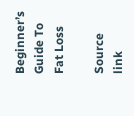Beginner’s Guide To Fat Loss

Source link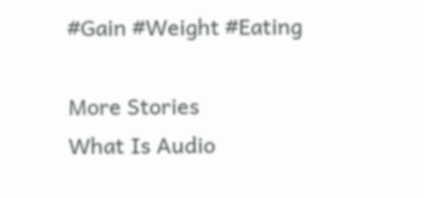#Gain #Weight #Eating

More Stories
What Is Audio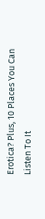Erotica? Plus, 10 Places You Can Listen To It